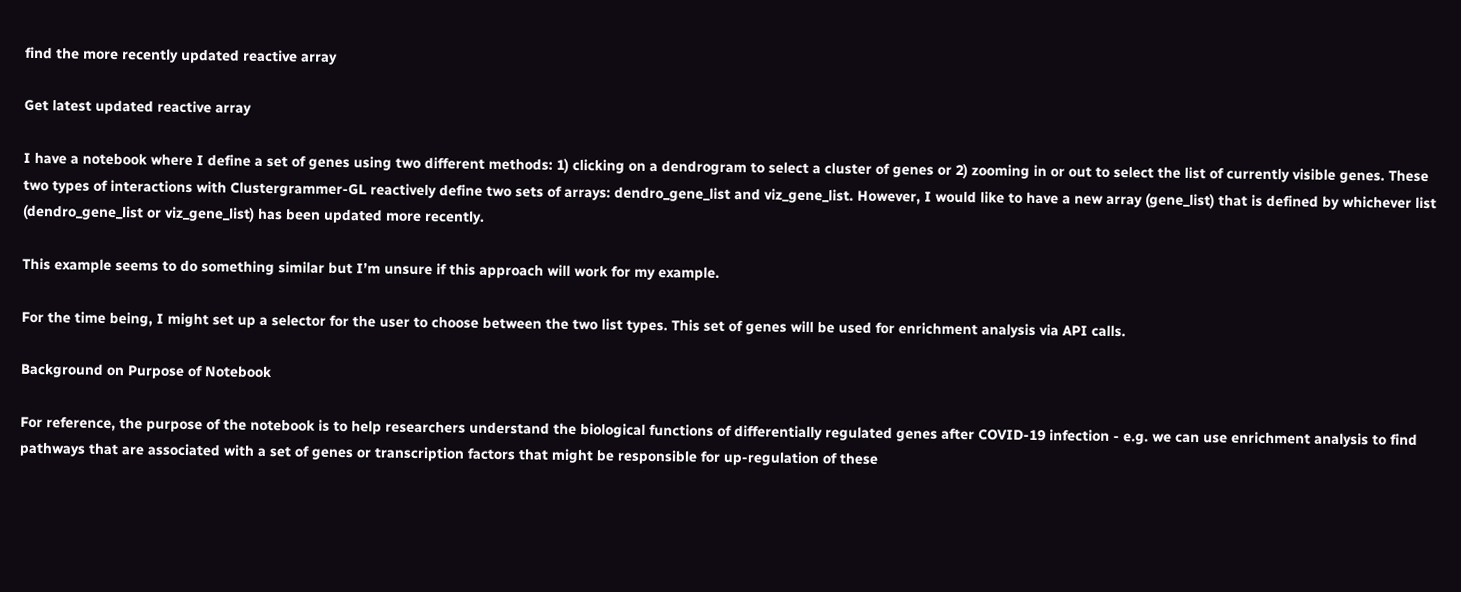find the more recently updated reactive array

Get latest updated reactive array

I have a notebook where I define a set of genes using two different methods: 1) clicking on a dendrogram to select a cluster of genes or 2) zooming in or out to select the list of currently visible genes. These two types of interactions with Clustergrammer-GL reactively define two sets of arrays: dendro_gene_list and viz_gene_list. However, I would like to have a new array (gene_list) that is defined by whichever list (dendro_gene_list or viz_gene_list) has been updated more recently.

This example seems to do something similar but I’m unsure if this approach will work for my example.

For the time being, I might set up a selector for the user to choose between the two list types. This set of genes will be used for enrichment analysis via API calls.

Background on Purpose of Notebook

For reference, the purpose of the notebook is to help researchers understand the biological functions of differentially regulated genes after COVID-19 infection - e.g. we can use enrichment analysis to find pathways that are associated with a set of genes or transcription factors that might be responsible for up-regulation of these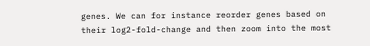genes. We can for instance reorder genes based on their log2-fold-change and then zoom into the most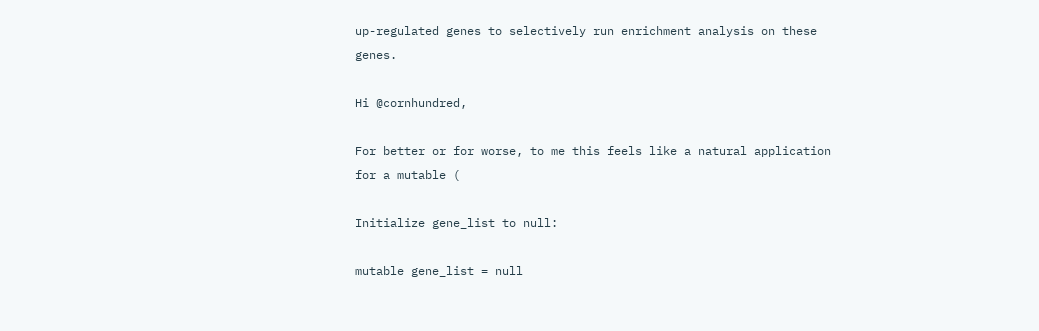up-regulated genes to selectively run enrichment analysis on these genes.

Hi @cornhundred,

For better or for worse, to me this feels like a natural application for a mutable (

Initialize gene_list to null:

mutable gene_list = null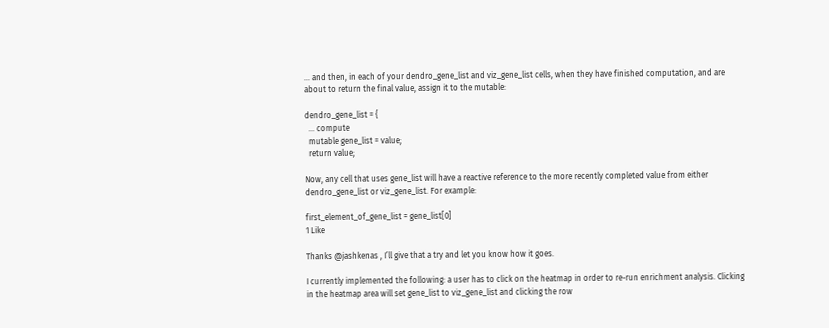… and then, in each of your dendro_gene_list and viz_gene_list cells, when they have finished computation, and are about to return the final value, assign it to the mutable:

dendro_gene_list = {
  ... compute
  mutable gene_list = value;
  return value;

Now, any cell that uses gene_list will have a reactive reference to the more recently completed value from either dendro_gene_list or viz_gene_list. For example:

first_element_of_gene_list = gene_list[0]
1 Like

Thanks @jashkenas , I’ll give that a try and let you know how it goes.

I currently implemented the following: a user has to click on the heatmap in order to re-run enrichment analysis. Clicking in the heatmap area will set gene_list to viz_gene_list and clicking the row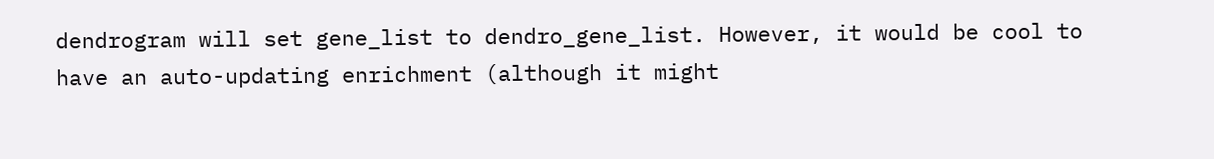dendrogram will set gene_list to dendro_gene_list. However, it would be cool to have an auto-updating enrichment (although it might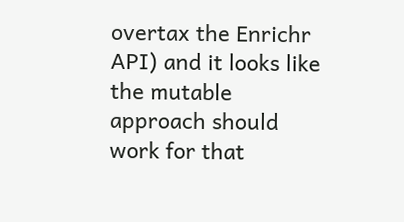overtax the Enrichr API) and it looks like the mutable approach should work for that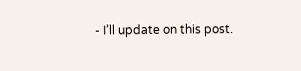- I’ll update on this post.